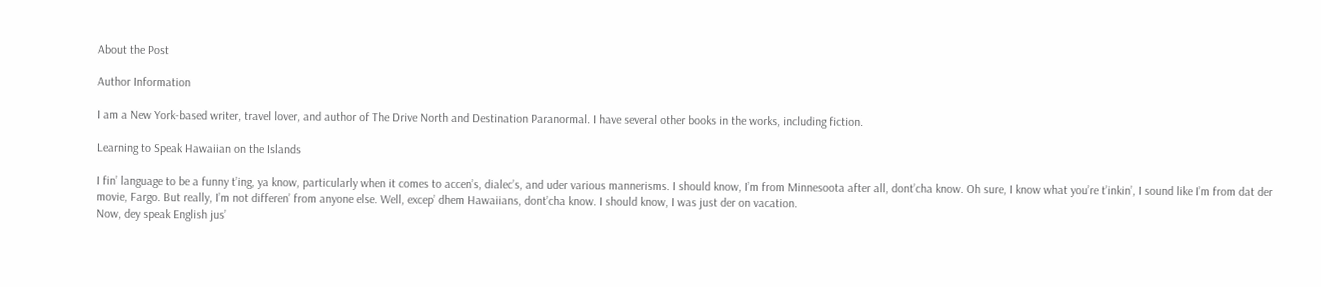About the Post

Author Information

I am a New York-based writer, travel lover, and author of The Drive North and Destination Paranormal. I have several other books in the works, including fiction.

Learning to Speak Hawaiian on the Islands

I fin’ language to be a funny t’ing, ya know, particularly when it comes to accen’s, dialec’s, and uder various mannerisms. I should know, I’m from Minnesoota after all, dont’cha know. Oh sure, I know what you’re t’inkin’, I sound like I’m from dat der movie, Fargo. But really, I’m not differen’ from anyone else. Well, excep’ dhem Hawaiians, dont’cha know. I should know, I was just der on vacation.
Now, dey speak English jus’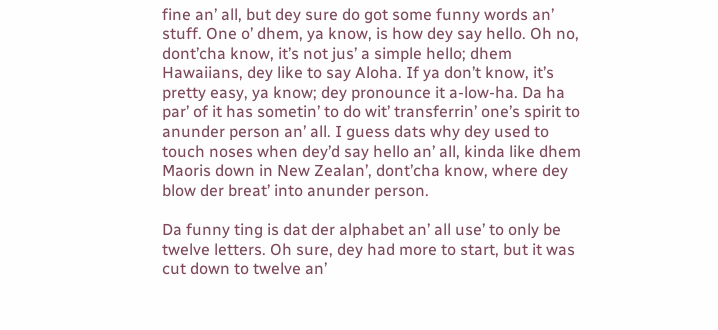fine an’ all, but dey sure do got some funny words an’ stuff. One o’ dhem, ya know, is how dey say hello. Oh no, dont’cha know, it’s not jus’ a simple hello; dhem Hawaiians, dey like to say Aloha. If ya don’t know, it’s pretty easy, ya know; dey pronounce it a-low-ha. Da ha par’ of it has sometin’ to do wit’ transferrin’ one’s spirit to anunder person an’ all. I guess dats why dey used to touch noses when dey’d say hello an’ all, kinda like dhem Maoris down in New Zealan’, dont’cha know, where dey blow der breat’ into anunder person.

Da funny ting is dat der alphabet an’ all use’ to only be twelve letters. Oh sure, dey had more to start, but it was cut down to twelve an’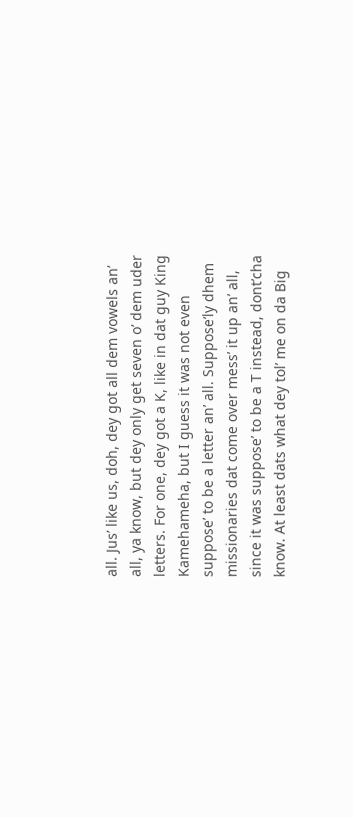all. Jus’ like us, doh, dey got all dem vowels an’ all, ya know, but dey only get seven o’ dem uder letters. For one, dey got a K, like in dat guy King Kamehameha, but I guess it was not even suppose’ to be a letter an’ all. Suppose’ly dhem missionaries dat come over mess’ it up an’ all, since it was suppose’ to be a T instead, dont’cha know. At least dats what dey tol’ me on da Big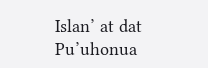Islan’ at dat Pu’uhonua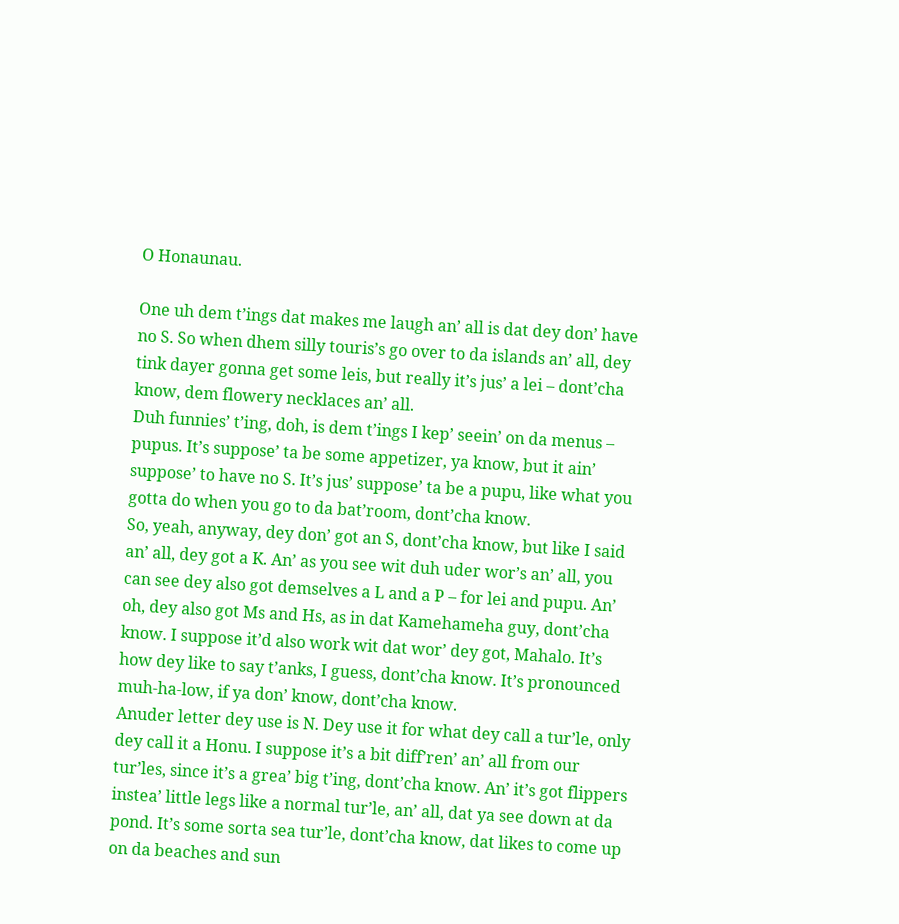O Honaunau.

One uh dem t’ings dat makes me laugh an’ all is dat dey don’ have no S. So when dhem silly touris’s go over to da islands an’ all, dey tink dayer gonna get some leis, but really it’s jus’ a lei – dont’cha know, dem flowery necklaces an’ all.
Duh funnies’ t’ing, doh, is dem t’ings I kep’ seein’ on da menus – pupus. It’s suppose’ ta be some appetizer, ya know, but it ain’ suppose’ to have no S. It’s jus’ suppose’ ta be a pupu, like what you gotta do when you go to da bat’room, dont’cha know.
So, yeah, anyway, dey don’ got an S, dont’cha know, but like I said an’ all, dey got a K. An’ as you see wit duh uder wor’s an’ all, you can see dey also got demselves a L and a P – for lei and pupu. An’ oh, dey also got Ms and Hs, as in dat Kamehameha guy, dont’cha know. I suppose it’d also work wit dat wor’ dey got, Mahalo. It’s how dey like to say t’anks, I guess, dont’cha know. It’s pronounced muh-ha-low, if ya don’ know, dont’cha know.
Anuder letter dey use is N. Dey use it for what dey call a tur’le, only dey call it a Honu. I suppose it’s a bit diff’ren’ an’ all from our tur’les, since it’s a grea’ big t’ing, dont’cha know. An’ it’s got flippers instea’ little legs like a normal tur’le, an’ all, dat ya see down at da pond. It’s some sorta sea tur’le, dont’cha know, dat likes to come up on da beaches and sun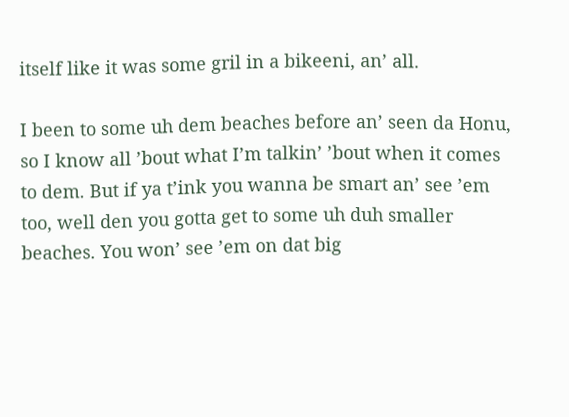itself like it was some gril in a bikeeni, an’ all.

I been to some uh dem beaches before an’ seen da Honu, so I know all ’bout what I’m talkin’ ’bout when it comes to dem. But if ya t’ink you wanna be smart an’ see ’em too, well den you gotta get to some uh duh smaller beaches. You won’ see ’em on dat big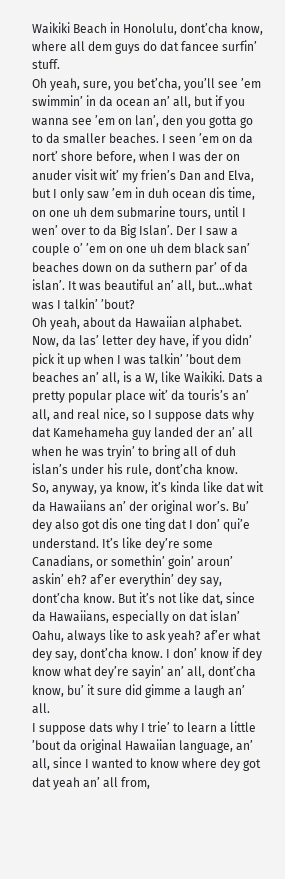Waikiki Beach in Honolulu, dont’cha know, where all dem guys do dat fancee surfin’ stuff.
Oh yeah, sure, you bet’cha, you’ll see ’em swimmin’ in da ocean an’ all, but if you wanna see ’em on lan’, den you gotta go to da smaller beaches. I seen ’em on da nort’ shore before, when I was der on anuder visit wit’ my frien’s Dan and Elva, but I only saw ’em in duh ocean dis time, on one uh dem submarine tours, until I wen’ over to da Big Islan’. Der I saw a couple o’ ’em on one uh dem black san’ beaches down on da suthern par’ of da islan’. It was beautiful an’ all, but…what was I talkin’ ’bout?
Oh yeah, about da Hawaiian alphabet. Now, da las’ letter dey have, if you didn’ pick it up when I was talkin’ ’bout dem beaches an’ all, is a W, like Waikiki. Dats a pretty popular place wit’ da touris’s an’ all, and real nice, so I suppose dats why dat Kamehameha guy landed der an’ all when he was tryin’ to bring all of duh islan’s under his rule, dont’cha know.
So, anyway, ya know, it’s kinda like dat wit da Hawaiians an’ der original wor’s. Bu’ dey also got dis one ting dat I don’ qui’e understand. It’s like dey’re some Canadians, or somethin’ goin’ aroun’ askin’ eh? af’er everythin’ dey say, dont’cha know. But it’s not like dat, since da Hawaiians, especially on dat islan’ Oahu, always like to ask yeah? af’er what dey say, dont’cha know. I don’ know if dey know what dey’re sayin’ an’ all, dont’cha know, bu’ it sure did gimme a laugh an’ all.
I suppose dats why I trie’ to learn a little ’bout da original Hawaiian language, an’ all, since I wanted to know where dey got dat yeah an’ all from,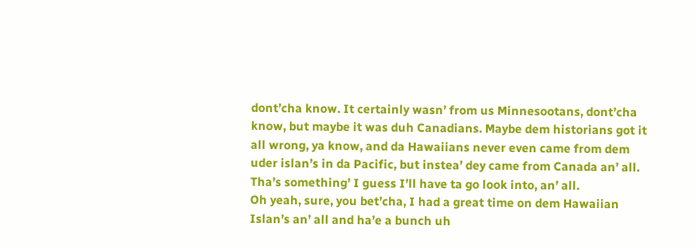dont’cha know. It certainly wasn’ from us Minnesootans, dont’cha know, but maybe it was duh Canadians. Maybe dem historians got it all wrong, ya know, and da Hawaiians never even came from dem uder islan’s in da Pacific, but instea’ dey came from Canada an’ all. Tha’s something’ I guess I’ll have ta go look into, an’ all.
Oh yeah, sure, you bet’cha, I had a great time on dem Hawaiian Islan’s an’ all and ha’e a bunch uh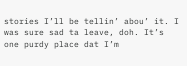stories I’ll be tellin’ abou’ it. I was sure sad ta leave, doh. It’s one purdy place dat I’m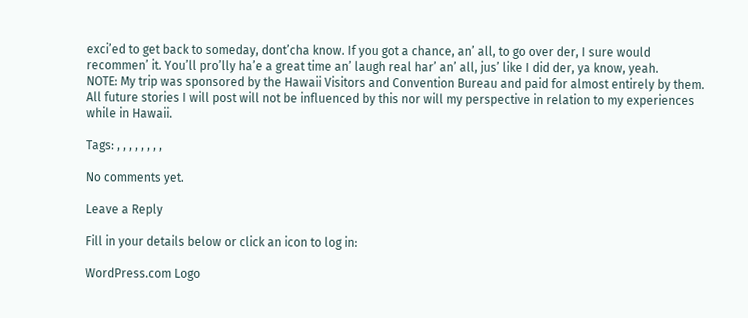exci’ed to get back to someday, dont’cha know. If you got a chance, an’ all, to go over der, I sure would recommen’ it. You’ll pro’lly ha’e a great time an’ laugh real har’ an’ all, jus’ like I did der, ya know, yeah.
NOTE: My trip was sponsored by the Hawaii Visitors and Convention Bureau and paid for almost entirely by them. All future stories I will post will not be influenced by this nor will my perspective in relation to my experiences while in Hawaii.

Tags: , , , , , , , ,

No comments yet.

Leave a Reply

Fill in your details below or click an icon to log in:

WordPress.com Logo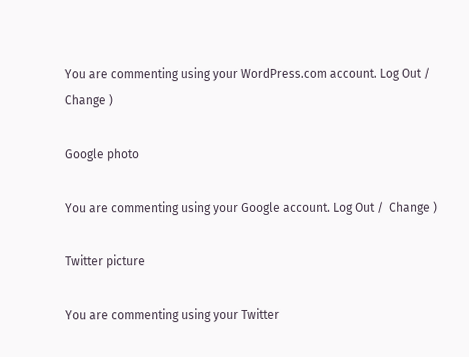You are commenting using your WordPress.com account. Log Out /  Change )

Google photo

You are commenting using your Google account. Log Out /  Change )

Twitter picture

You are commenting using your Twitter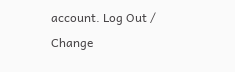account. Log Out /  Change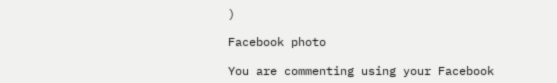)

Facebook photo

You are commenting using your Facebook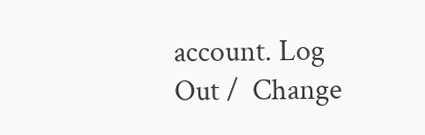account. Log Out /  Change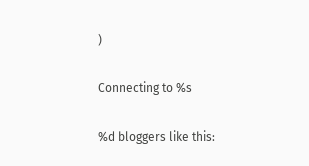)

Connecting to %s

%d bloggers like this: